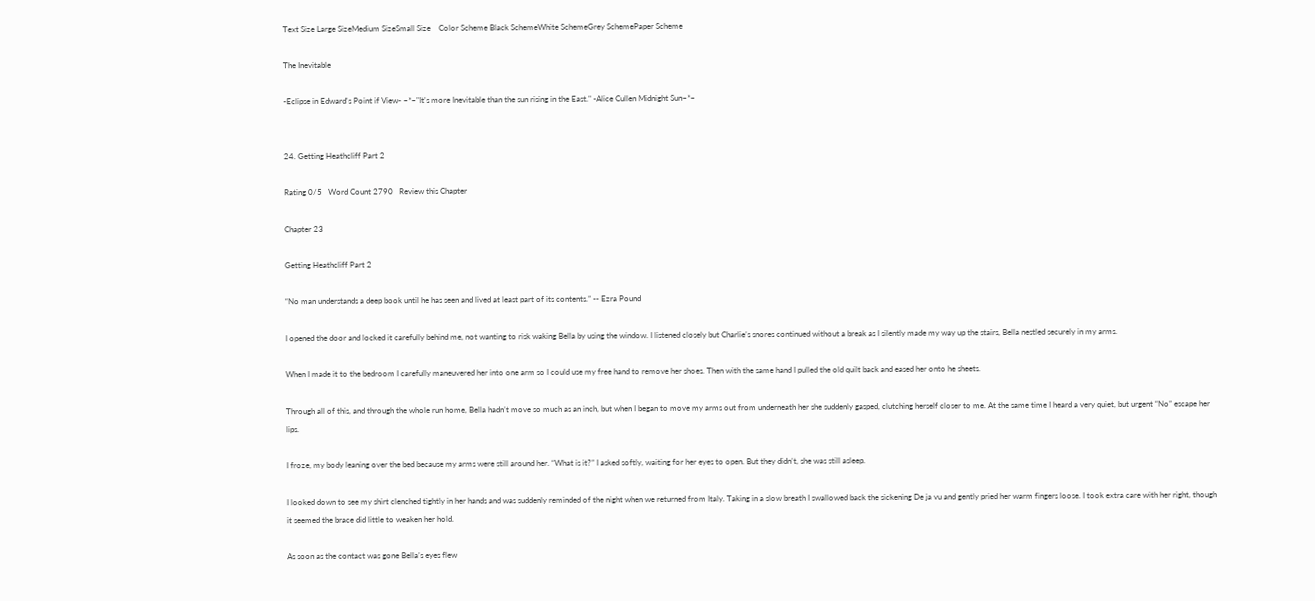Text Size Large SizeMedium SizeSmall Size    Color Scheme Black SchemeWhite SchemeGrey SchemePaper Scheme

The Inevitable

-Eclipse in Edward's Point if View- ~*~"It's more Inevitable than the sun rising in the East." -Alice Cullen Midnight Sun~*~


24. Getting Heathcliff Part 2

Rating 0/5   Word Count 2790   Review this Chapter

Chapter 23

Getting Heathcliff Part 2

“No man understands a deep book until he has seen and lived at least part of its contents.” -- Ezra Pound

I opened the door and locked it carefully behind me, not wanting to risk waking Bella by using the window. I listened closely but Charlie’s snores continued without a break as I silently made my way up the stairs, Bella nestled securely in my arms.

When I made it to the bedroom I carefully maneuvered her into one arm so I could use my free hand to remove her shoes. Then with the same hand I pulled the old quilt back and eased her onto he sheets.

Through all of this, and through the whole run home, Bella hadn’t move so much as an inch, but when I began to move my arms out from underneath her she suddenly gasped, clutching herself closer to me. At the same time I heard a very quiet, but urgent “No” escape her lips.

I froze, my body leaning over the bed because my arms were still around her. “What is it?” I asked softly, waiting for her eyes to open. But they didn’t, she was still asleep.

I looked down to see my shirt clenched tightly in her hands and was suddenly reminded of the night when we returned from Italy. Taking in a slow breath I swallowed back the sickening De ja vu and gently pried her warm fingers loose. I took extra care with her right, though it seemed the brace did little to weaken her hold.

As soon as the contact was gone Bella’s eyes flew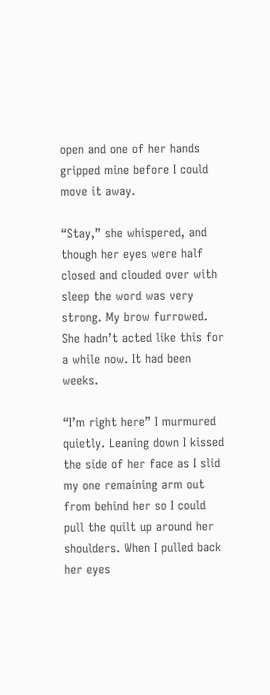open and one of her hands gripped mine before I could move it away.

“Stay,” she whispered, and though her eyes were half closed and clouded over with sleep the word was very strong. My brow furrowed. She hadn’t acted like this for a while now. It had been weeks.

“I’m right here” I murmured quietly. Leaning down I kissed the side of her face as I slid my one remaining arm out from behind her so I could pull the quilt up around her shoulders. When I pulled back her eyes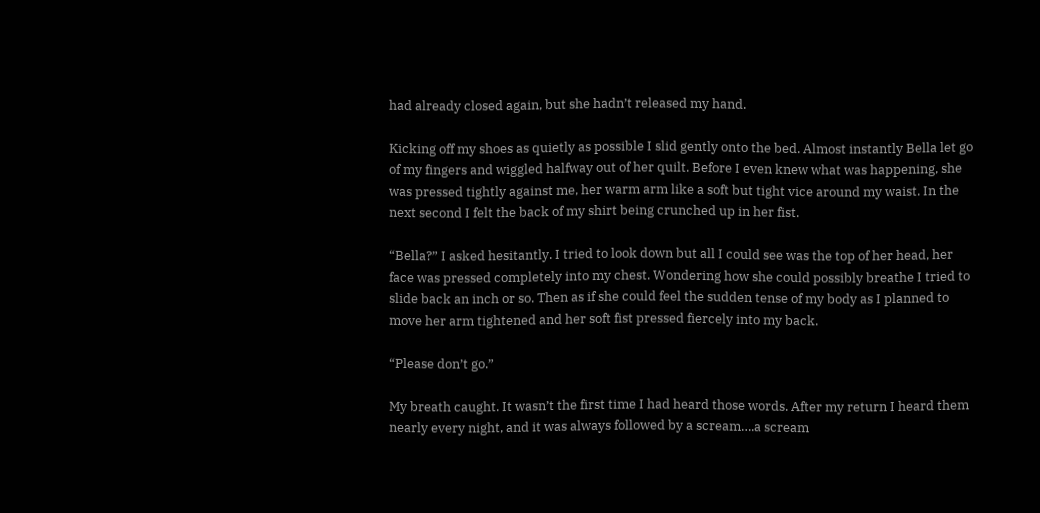had already closed again, but she hadn’t released my hand.

Kicking off my shoes as quietly as possible I slid gently onto the bed. Almost instantly Bella let go of my fingers and wiggled halfway out of her quilt. Before I even knew what was happening, she was pressed tightly against me, her warm arm like a soft but tight vice around my waist. In the next second I felt the back of my shirt being crunched up in her fist.

“Bella?” I asked hesitantly. I tried to look down but all I could see was the top of her head, her face was pressed completely into my chest. Wondering how she could possibly breathe I tried to slide back an inch or so. Then as if she could feel the sudden tense of my body as I planned to move her arm tightened and her soft fist pressed fiercely into my back.

“Please don’t go.”

My breath caught. It wasn’t the first time I had heard those words. After my return I heard them nearly every night, and it was always followed by a scream….a scream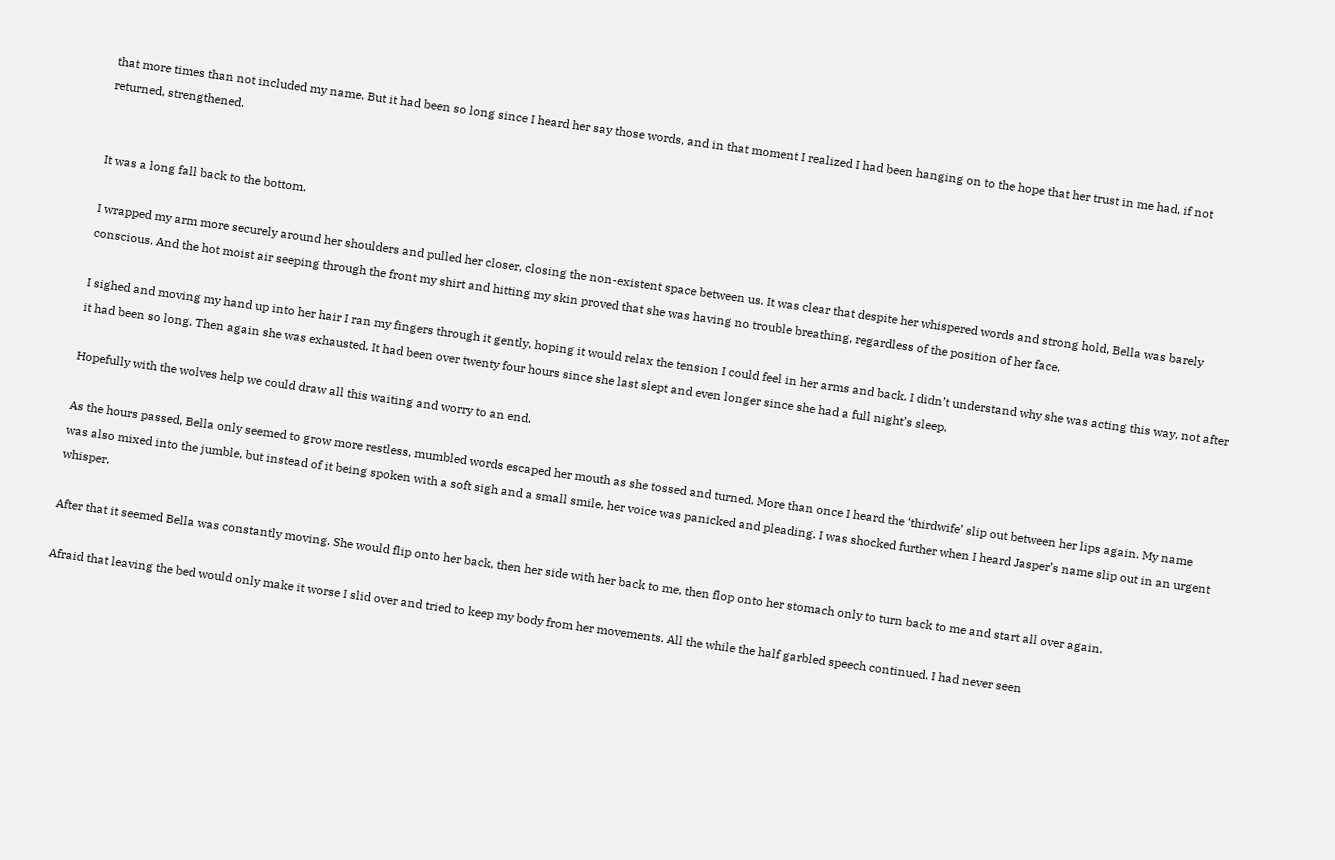that more times than not included my name. But it had been so long since I heard her say those words, and in that moment I realized I had been hanging on to the hope that her trust in me had, if not returned, strengthened.


It was a long fall back to the bottom.

I wrapped my arm more securely around her shoulders and pulled her closer, closing the non-existent space between us. It was clear that despite her whispered words and strong hold, Bella was barely conscious. And the hot moist air seeping through the front my shirt and hitting my skin proved that she was having no trouble breathing, regardless of the position of her face.

I sighed and moving my hand up into her hair I ran my fingers through it gently, hoping it would relax the tension I could feel in her arms and back. I didn’t understand why she was acting this way, not after it had been so long. Then again she was exhausted. It had been over twenty four hours since she last slept and even longer since she had a full night’s sleep.

Hopefully with the wolves help we could draw all this waiting and worry to an end.

As the hours passed, Bella only seemed to grow more restless, mumbled words escaped her mouth as she tossed and turned. More than once I heard the ‘thirdwife’ slip out between her lips again. My name was also mixed into the jumble, but instead of it being spoken with a soft sigh and a small smile, her voice was panicked and pleading. I was shocked further when I heard Jasper’s name slip out in an urgent whisper.

After that it seemed Bella was constantly moving. She would flip onto her back, then her side with her back to me, then flop onto her stomach only to turn back to me and start all over again.

Afraid that leaving the bed would only make it worse I slid over and tried to keep my body from her movements. All the while the half garbled speech continued. I had never seen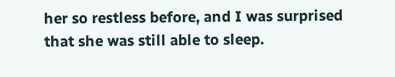her so restless before, and I was surprised that she was still able to sleep.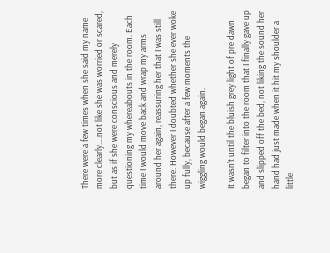There were a few times when she said my name more clearly….not like she was worried or scared, but as if she were conscious and merely questioning my whereabouts in the room. Each time I would move back and wrap my arms around her again, reassuring her that I was still there. However I doubted whether she ever woke up fully, because after a few moments the wiggling would began again.

It wasn’t until the bluish grey light of pre dawn began to filter into the room that I finally gave up and slipped off the bed, not liking the sound her hand had just made when it hit my shoulder a little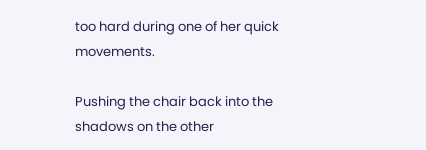too hard during one of her quick movements.

Pushing the chair back into the shadows on the other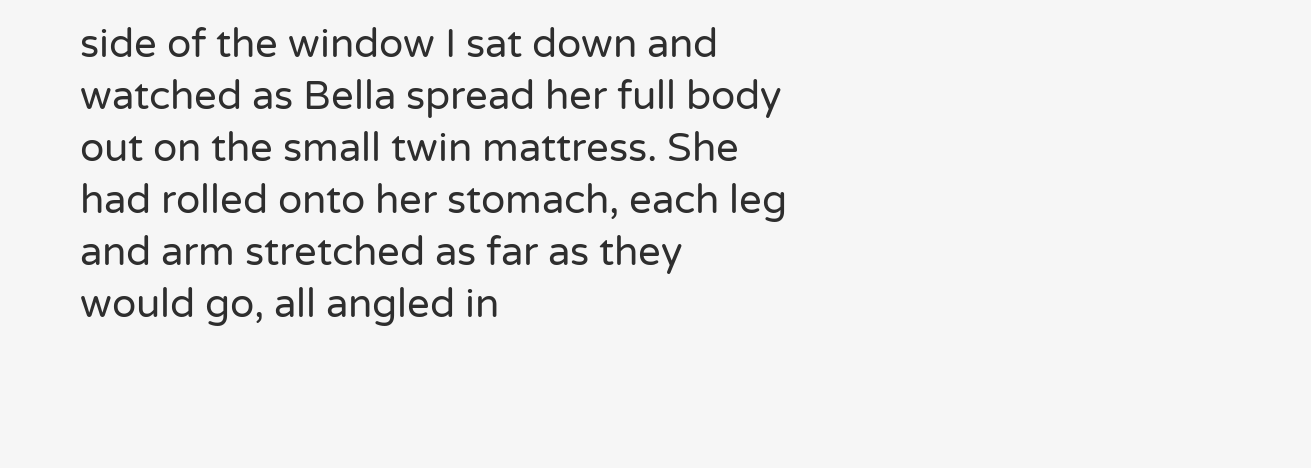side of the window I sat down and watched as Bella spread her full body out on the small twin mattress. She had rolled onto her stomach, each leg and arm stretched as far as they would go, all angled in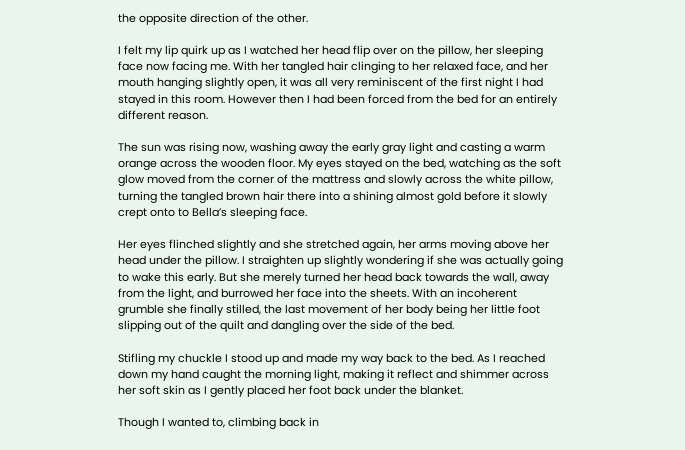the opposite direction of the other.

I felt my lip quirk up as I watched her head flip over on the pillow, her sleeping face now facing me. With her tangled hair clinging to her relaxed face, and her mouth hanging slightly open, it was all very reminiscent of the first night I had stayed in this room. However then I had been forced from the bed for an entirely different reason.

The sun was rising now, washing away the early gray light and casting a warm orange across the wooden floor. My eyes stayed on the bed, watching as the soft glow moved from the corner of the mattress and slowly across the white pillow, turning the tangled brown hair there into a shining almost gold before it slowly crept onto to Bella’s sleeping face.

Her eyes flinched slightly and she stretched again, her arms moving above her head under the pillow. I straighten up slightly wondering if she was actually going to wake this early. But she merely turned her head back towards the wall, away from the light, and burrowed her face into the sheets. With an incoherent grumble she finally stilled, the last movement of her body being her little foot slipping out of the quilt and dangling over the side of the bed.

Stifling my chuckle I stood up and made my way back to the bed. As I reached down my hand caught the morning light, making it reflect and shimmer across her soft skin as I gently placed her foot back under the blanket.

Though I wanted to, climbing back in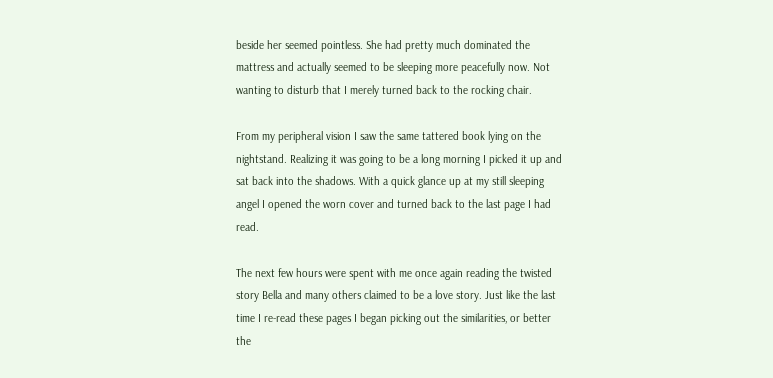beside her seemed pointless. She had pretty much dominated the mattress and actually seemed to be sleeping more peacefully now. Not wanting to disturb that I merely turned back to the rocking chair.

From my peripheral vision I saw the same tattered book lying on the nightstand. Realizing it was going to be a long morning I picked it up and sat back into the shadows. With a quick glance up at my still sleeping angel I opened the worn cover and turned back to the last page I had read.

The next few hours were spent with me once again reading the twisted story Bella and many others claimed to be a love story. Just like the last time I re-read these pages I began picking out the similarities, or better the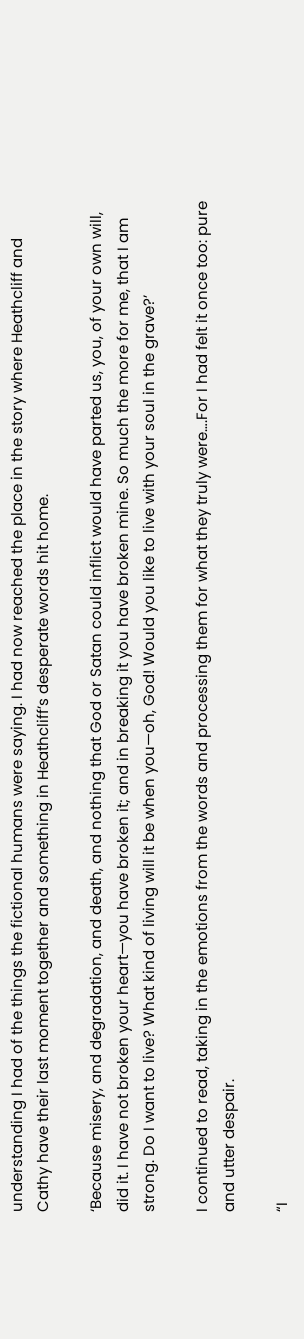understanding I had of the things the fictional humans were saying. I had now reached the place in the story where Heathcliff and Cathy have their last moment together and something in Heathcliff’s desperate words hit home.

‘Because misery, and degradation, and death, and nothing that God or Satan could inflict would have parted us, you, of your own will, did it. I have not broken your heart—you have broken it; and in breaking it you have broken mine. So much the more for me, that I am strong. Do I want to live? What kind of living will it be when you—oh, God! Would you like to live with your soul in the grave?’

I continued to read, taking in the emotions from the words and processing them for what they truly were….For I had felt it once too: pure and utter despair.

“I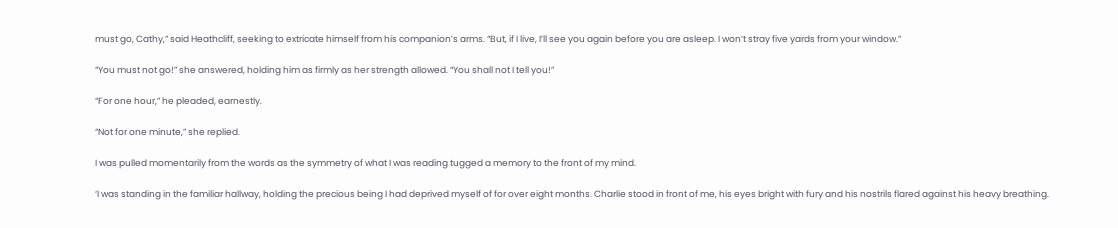must go, Cathy,” said Heathcliff, seeking to extricate himself from his companion’s arms. “But, if I live, I’ll see you again before you are asleep. I won’t stray five yards from your window.”

“You must not go!” she answered, holding him as firmly as her strength allowed. “You shall not I tell you!”

“For one hour,” he pleaded, earnestly.

“Not for one minute,” she replied.

I was pulled momentarily from the words as the symmetry of what I was reading tugged a memory to the front of my mind.

‘I was standing in the familiar hallway, holding the precious being I had deprived myself of for over eight months. Charlie stood in front of me, his eyes bright with fury and his nostrils flared against his heavy breathing.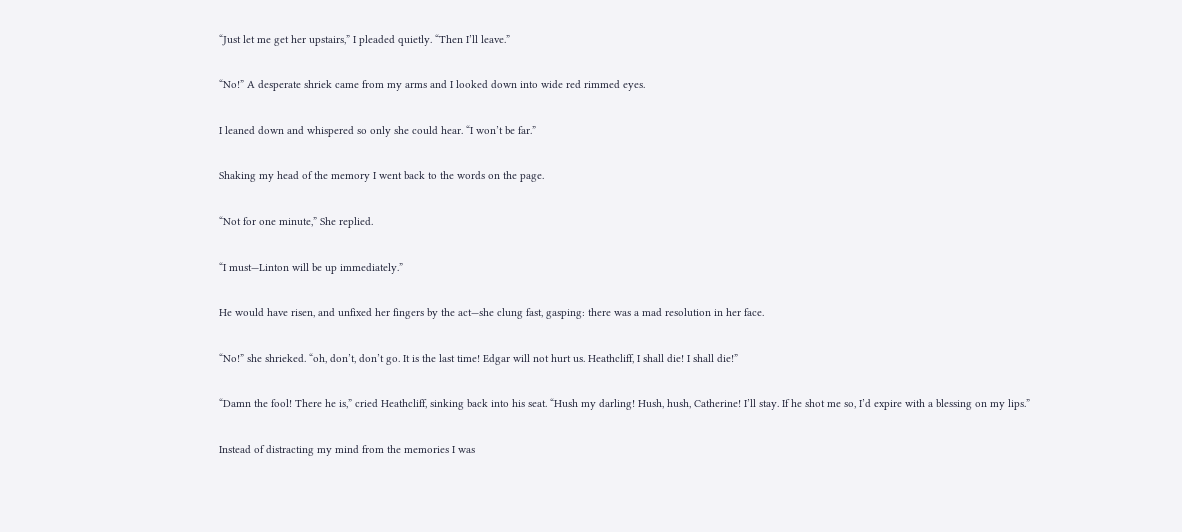“Just let me get her upstairs,” I pleaded quietly. “Then I’ll leave.”

“No!” A desperate shriek came from my arms and I looked down into wide red rimmed eyes.

I leaned down and whispered so only she could hear. “I won’t be far.”

Shaking my head of the memory I went back to the words on the page.

“Not for one minute,” She replied.

“I must—Linton will be up immediately.”

He would have risen, and unfixed her fingers by the act—she clung fast, gasping: there was a mad resolution in her face.

“No!” she shrieked. “oh, don’t, don’t go. It is the last time! Edgar will not hurt us. Heathcliff, I shall die! I shall die!”

“Damn the fool! There he is,” cried Heathcliff, sinking back into his seat. “Hush my darling! Hush, hush, Catherine! I’ll stay. If he shot me so, I’d expire with a blessing on my lips.”

Instead of distracting my mind from the memories I was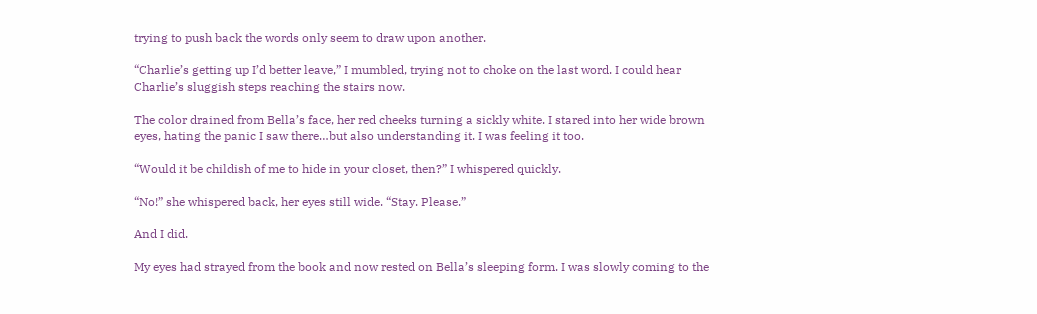trying to push back the words only seem to draw upon another.

“Charlie’s getting up I’d better leave,” I mumbled, trying not to choke on the last word. I could hear Charlie’s sluggish steps reaching the stairs now.

The color drained from Bella’s face, her red cheeks turning a sickly white. I stared into her wide brown eyes, hating the panic I saw there…but also understanding it. I was feeling it too.

“Would it be childish of me to hide in your closet, then?” I whispered quickly.

“No!” she whispered back, her eyes still wide. “Stay. Please.”

And I did.

My eyes had strayed from the book and now rested on Bella’s sleeping form. I was slowly coming to the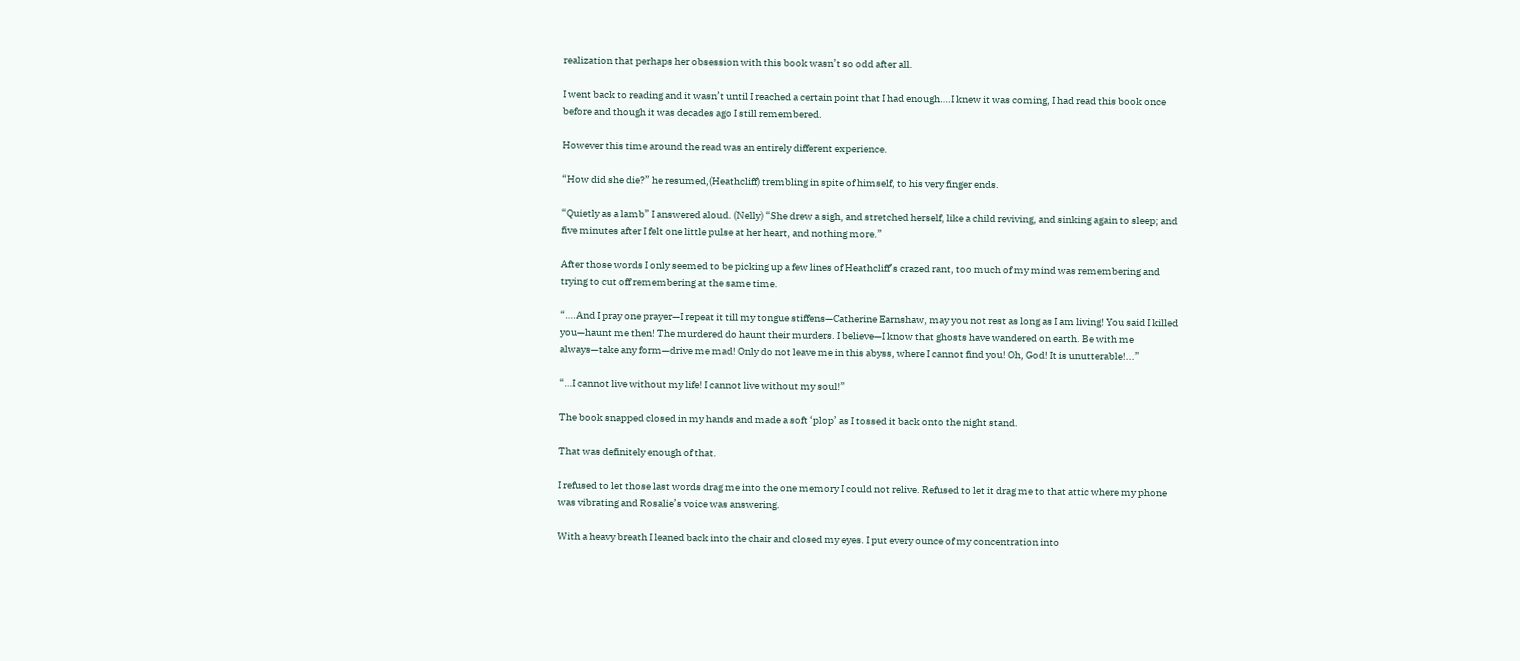realization that perhaps her obsession with this book wasn’t so odd after all.

I went back to reading and it wasn’t until I reached a certain point that I had enough….I knew it was coming, I had read this book once before and though it was decades ago I still remembered.

However this time around the read was an entirely different experience.

“How did she die?” he resumed,(Heathcliff) trembling in spite of himself, to his very finger ends.

“Quietly as a lamb” I answered aloud. (Nelly) “She drew a sigh, and stretched herself, like a child reviving, and sinking again to sleep; and five minutes after I felt one little pulse at her heart, and nothing more.”

After those words I only seemed to be picking up a few lines of Heathcliff’s crazed rant, too much of my mind was remembering and trying to cut off remembering at the same time.

“….And I pray one prayer—I repeat it till my tongue stiffens—Catherine Earnshaw, may you not rest as long as I am living! You said I killed you—haunt me then! The murdered do haunt their murders. I believe—I know that ghosts have wandered on earth. Be with me always—take any form—drive me mad! Only do not leave me in this abyss, where I cannot find you! Oh, God! It is unutterable!...”

“…I cannot live without my life! I cannot live without my soul!”

The book snapped closed in my hands and made a soft ‘plop’ as I tossed it back onto the night stand.

That was definitely enough of that.

I refused to let those last words drag me into the one memory I could not relive. Refused to let it drag me to that attic where my phone was vibrating and Rosalie’s voice was answering.

With a heavy breath I leaned back into the chair and closed my eyes. I put every ounce of my concentration into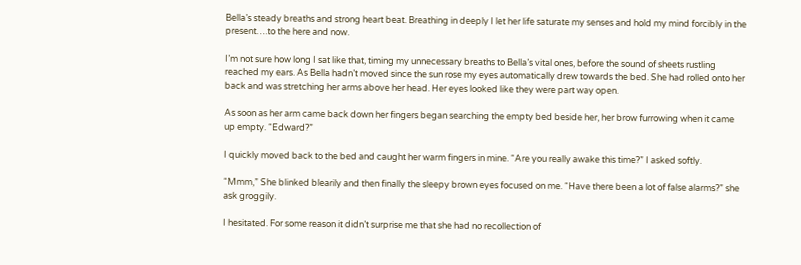Bella’s steady breaths and strong heart beat. Breathing in deeply I let her life saturate my senses and hold my mind forcibly in the present….to the here and now.

I’m not sure how long I sat like that, timing my unnecessary breaths to Bella’s vital ones, before the sound of sheets rustling reached my ears. As Bella hadn’t moved since the sun rose my eyes automatically drew towards the bed. She had rolled onto her back and was stretching her arms above her head. Her eyes looked like they were part way open.

As soon as her arm came back down her fingers began searching the empty bed beside her, her brow furrowing when it came up empty. “Edward?”

I quickly moved back to the bed and caught her warm fingers in mine. “Are you really awake this time?” I asked softly.

“Mmm,” She blinked blearily and then finally the sleepy brown eyes focused on me. “Have there been a lot of false alarms?” she ask groggily.

I hesitated. For some reason it didn’t surprise me that she had no recollection of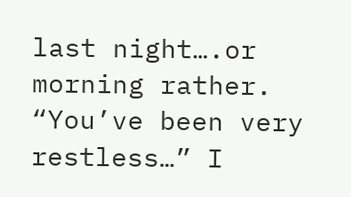last night….or morning rather. “You’ve been very restless…” I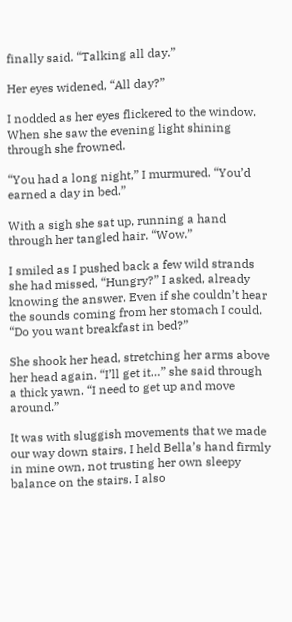finally said. “Talking all day.”

Her eyes widened, “All day?”

I nodded as her eyes flickered to the window. When she saw the evening light shining through she frowned.

“You had a long night,” I murmured. “You’d earned a day in bed.”

With a sigh she sat up, running a hand through her tangled hair. “Wow.”

I smiled as I pushed back a few wild strands she had missed, “Hungry?” I asked, already knowing the answer. Even if she couldn’t hear the sounds coming from her stomach I could. “Do you want breakfast in bed?”

She shook her head, stretching her arms above her head again. “I’ll get it…” she said through a thick yawn. “I need to get up and move around.”

It was with sluggish movements that we made our way down stairs. I held Bella’s hand firmly in mine own, not trusting her own sleepy balance on the stairs. I also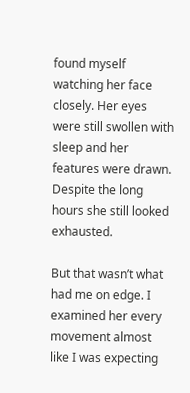found myself watching her face closely. Her eyes were still swollen with sleep and her features were drawn. Despite the long hours she still looked exhausted.

But that wasn’t what had me on edge. I examined her every movement almost like I was expecting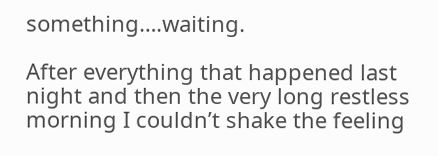something….waiting.

After everything that happened last night and then the very long restless morning I couldn’t shake the feeling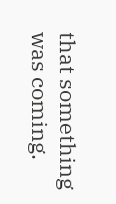that something was coming.